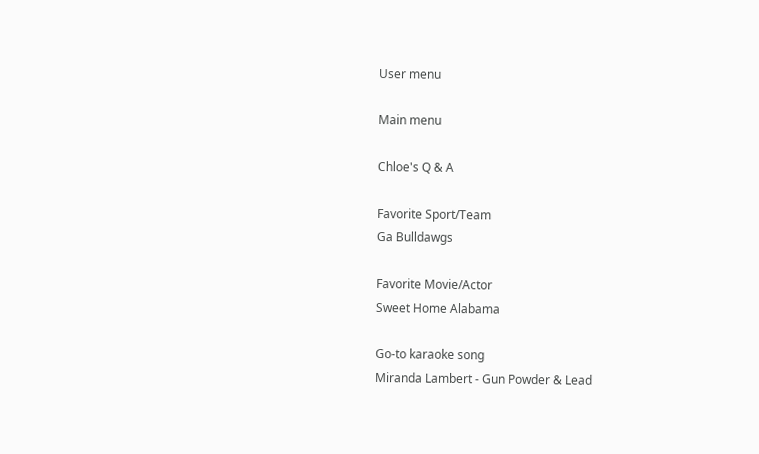User menu

Main menu

Chloe's Q & A

Favorite Sport/Team
Ga Bulldawgs

Favorite Movie/Actor
Sweet Home Alabama

Go-to karaoke song
Miranda Lambert - Gun Powder & Lead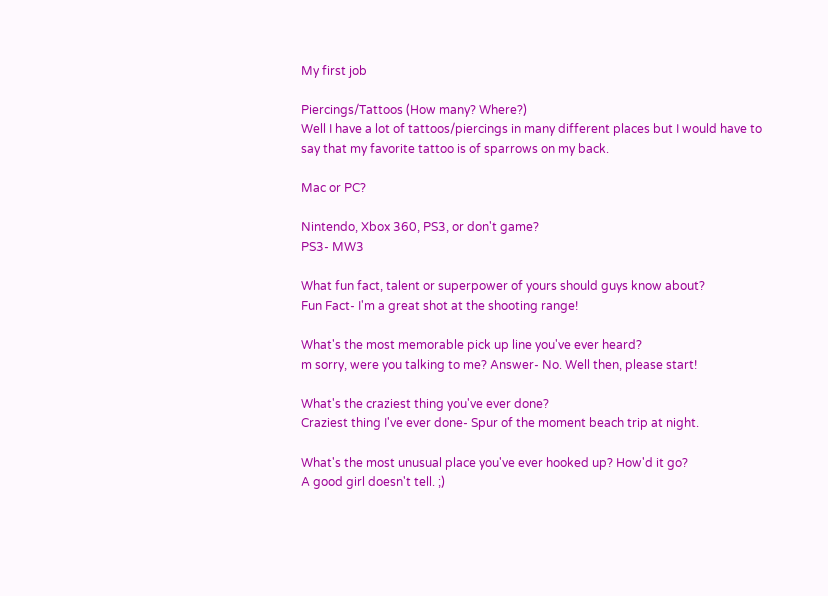My first job

Piercings/Tattoos (How many? Where?)
Well I have a lot of tattoos/piercings in many different places but I would have to say that my favorite tattoo is of sparrows on my back.

Mac or PC?

Nintendo, Xbox 360, PS3, or don't game?
PS3- MW3

What fun fact, talent or superpower of yours should guys know about?
Fun Fact- I'm a great shot at the shooting range!

What's the most memorable pick up line you've ever heard?
m sorry, were you talking to me? Answer- No. Well then, please start!

What's the craziest thing you've ever done?
Craziest thing I've ever done- Spur of the moment beach trip at night.

What's the most unusual place you've ever hooked up? How'd it go?
A good girl doesn't tell. ;)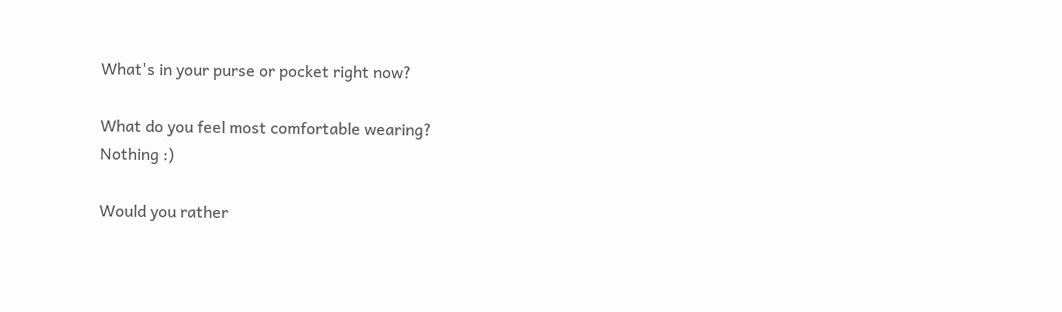What's in your purse or pocket right now?

What do you feel most comfortable wearing?
Nothing :)

Would you rather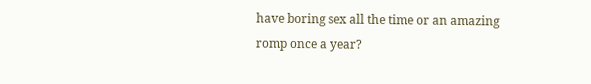have boring sex all the time or an amazing romp once a year?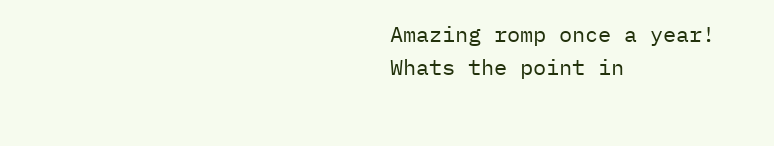Amazing romp once a year! Whats the point in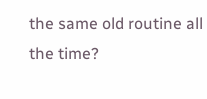the same old routine all the time?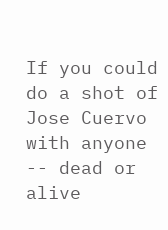If you could do a shot of Jose Cuervo with anyone -- dead or alive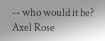-- who would it be?
Axel Rose